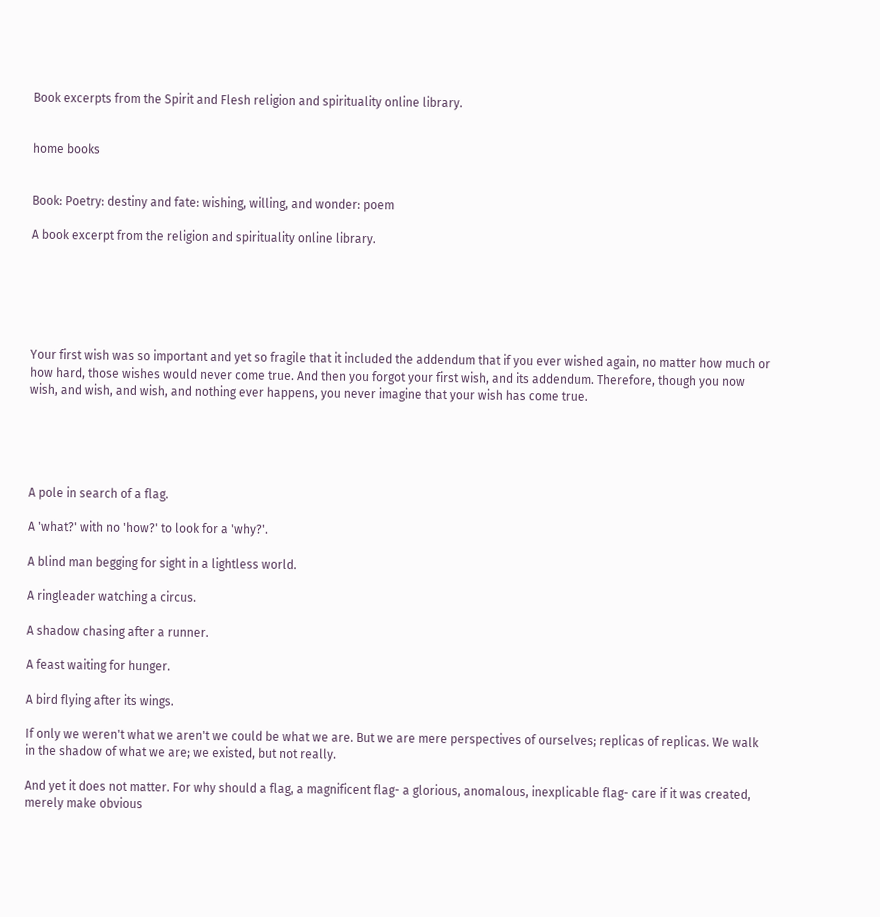Book excerpts from the Spirit and Flesh religion and spirituality online library.


home books


Book: Poetry: destiny and fate: wishing, willing, and wonder: poem

A book excerpt from the religion and spirituality online library.






Your first wish was so important and yet so fragile that it included the addendum that if you ever wished again, no matter how much or how hard, those wishes would never come true. And then you forgot your first wish, and its addendum. Therefore, though you now wish, and wish, and wish, and nothing ever happens, you never imagine that your wish has come true.





A pole in search of a flag.

A 'what?' with no 'how?' to look for a 'why?'.

A blind man begging for sight in a lightless world.

A ringleader watching a circus.

A shadow chasing after a runner.

A feast waiting for hunger.

A bird flying after its wings.

If only we weren't what we aren't we could be what we are. But we are mere perspectives of ourselves; replicas of replicas. We walk in the shadow of what we are; we existed, but not really.

And yet it does not matter. For why should a flag, a magnificent flag- a glorious, anomalous, inexplicable flag- care if it was created, merely make obvious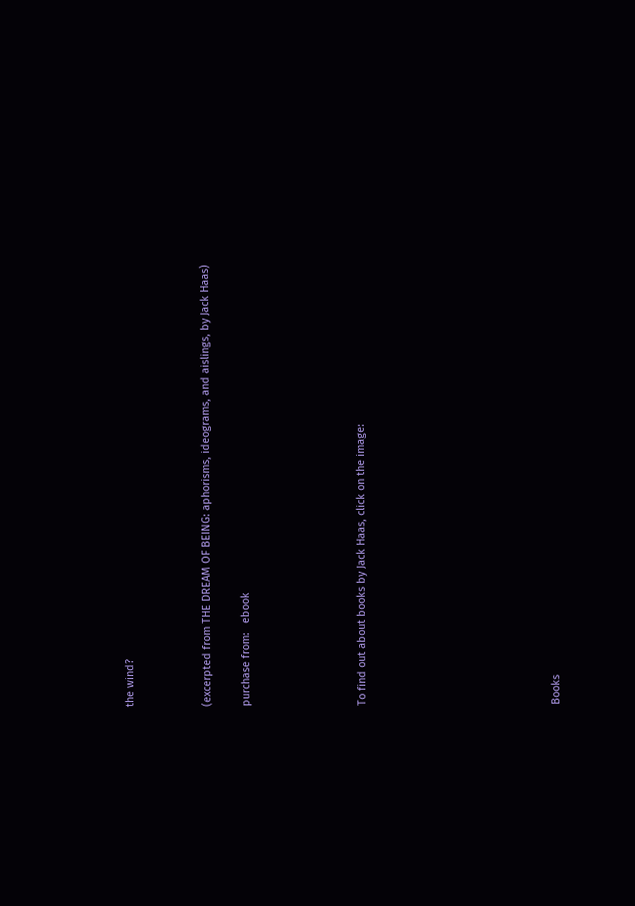the wind?



(excerpted from THE DREAM OF BEING: aphorisms, ideograms, and aislings, by Jack Haas)

purchase from:   ebook





To find out about books by Jack Haas, click on the image:









Books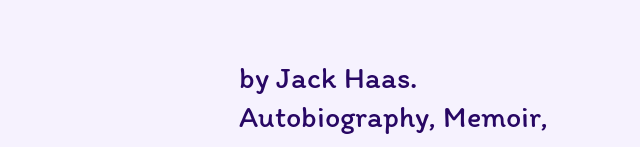by Jack Haas. Autobiography, Memoir,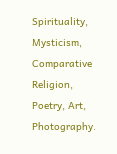Spirituality, Mysticism, Comparative Religion, Poetry, Art, Photography.